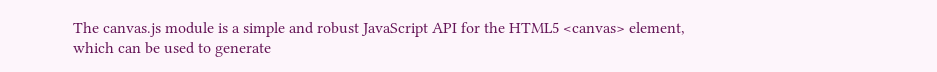The canvas.js module is a simple and robust JavaScript API for the HTML5 <canvas> element, which can be used to generate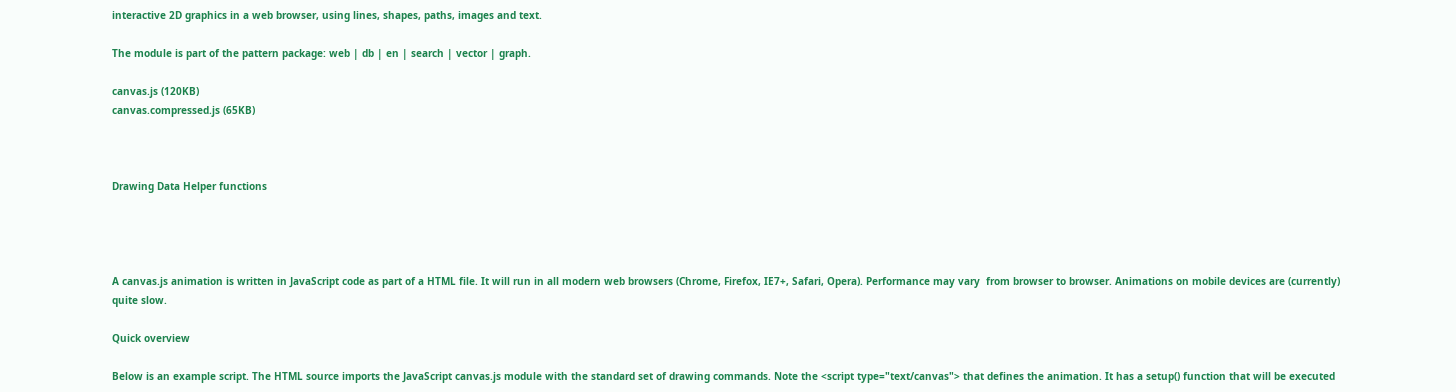interactive 2D graphics in a web browser, using lines, shapes, paths, images and text.

The module is part of the pattern package: web | db | en | search | vector | graph.

canvas.js (120KB)
canvas.compressed.js (65KB)



Drawing Data Helper functions




A canvas.js animation is written in JavaScript code as part of a HTML file. It will run in all modern web browsers (Chrome, Firefox, IE7+, Safari, Opera). Performance may vary  from browser to browser. Animations on mobile devices are (currently) quite slow.

Quick overview

Below is an example script. The HTML source imports the JavaScript canvas.js module with the standard set of drawing commands. Note the <script type="text/canvas"> that defines the animation. It has a setup() function that will be executed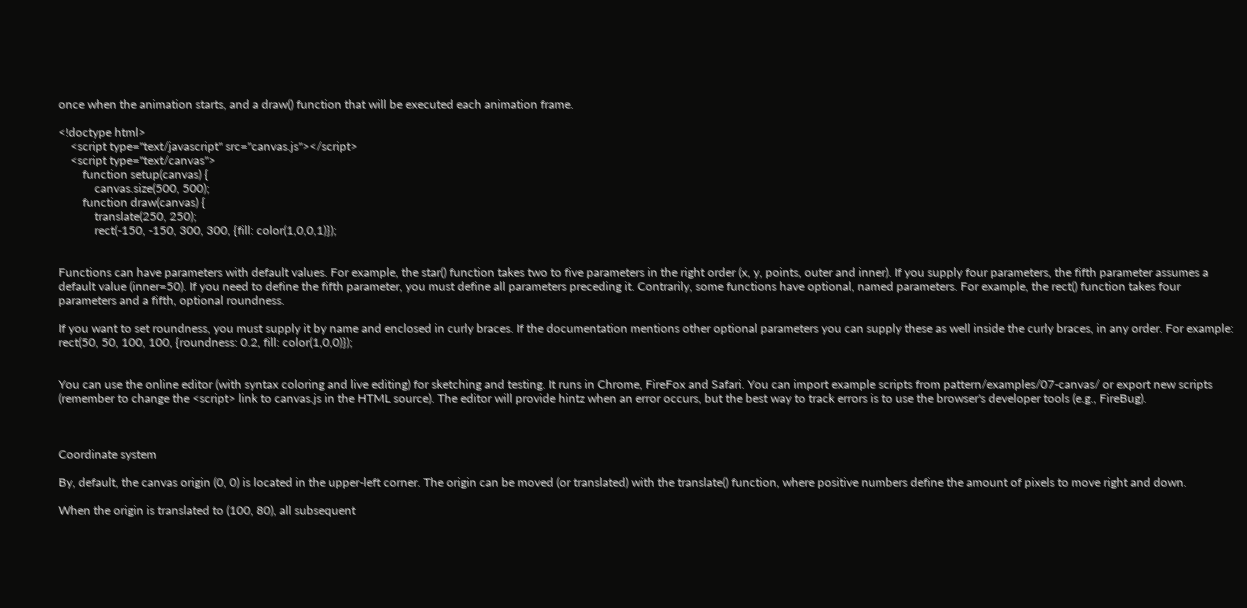once when the animation starts, and a draw() function that will be executed each animation frame.

<!doctype html>
    <script type="text/javascript" src="canvas.js"></script>
    <script type="text/canvas">
        function setup(canvas) {
            canvas.size(500, 500);
        function draw(canvas) {
            translate(250, 250);
            rect(-150, -150, 300, 300, {fill: color(1,0,0,1)});


Functions can have parameters with default values. For example, the star() function takes two to five parameters in the right order (x, y, points, outer and inner). If you supply four parameters, the fifth parameter assumes a default value (inner=50). If you need to define the fifth parameter, you must define all parameters preceding it. Contrarily, some functions have optional, named parameters. For example, the rect() function takes four parameters and a fifth, optional roundness.

If you want to set roundness, you must supply it by name and enclosed in curly braces. If the documentation mentions other optional parameters you can supply these as well inside the curly braces, in any order. For example: rect(50, 50, 100, 100, {roundness: 0.2, fill: color(1,0,0)});


You can use the online editor (with syntax coloring and live editing) for sketching and testing. It runs in Chrome, FireFox and Safari. You can import example scripts from pattern/examples/07-canvas/ or export new scripts (remember to change the <script> link to canvas.js in the HTML source). The editor will provide hintz when an error occurs, but the best way to track errors is to use the browser's developer tools (e.g., FireBug).



Coordinate system

By, default, the canvas origin (0, 0) is located in the upper-left corner. The origin can be moved (or translated) with the translate() function, where positive numbers define the amount of pixels to move right and down.

When the origin is translated to (100, 80), all subsequent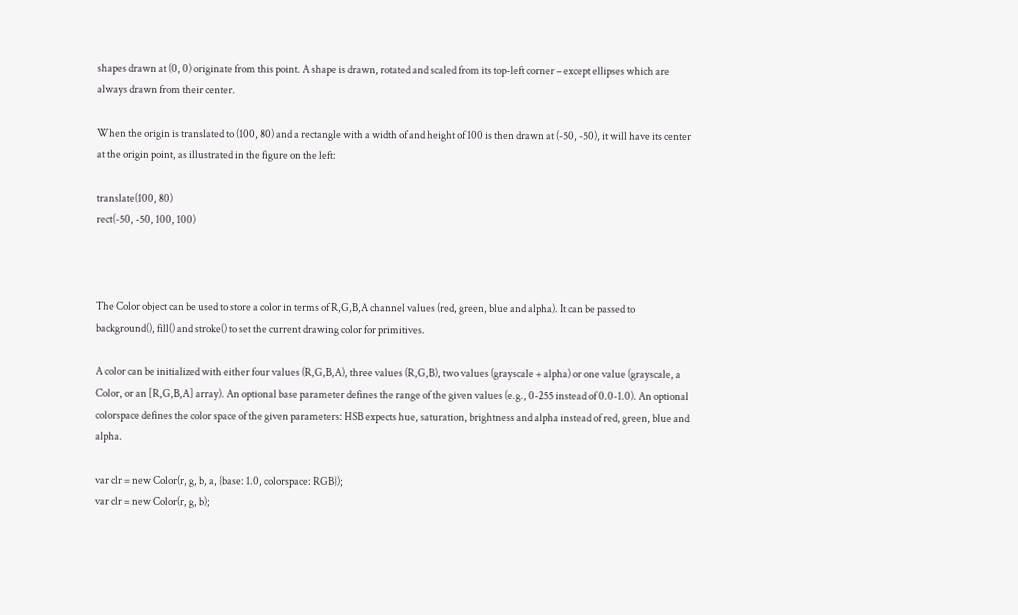shapes drawn at (0, 0) originate from this point. A shape is drawn, rotated and scaled from its top-left corner – except ellipses which are always drawn from their center.

When the origin is translated to (100, 80) and a rectangle with a width of and height of 100 is then drawn at (-50, -50), it will have its center at the origin point, as illustrated in the figure on the left:

translate(100, 80)
rect(-50, -50, 100, 100)



The Color object can be used to store a color in terms of R,G,B,A channel values (red, green, blue and alpha). It can be passed to background(), fill() and stroke() to set the current drawing color for primitives.

A color can be initialized with either four values (R,G,B,A), three values (R,G,B), two values (grayscale + alpha) or one value (grayscale, a Color, or an [R,G,B,A] array). An optional base parameter defines the range of the given values (e.g., 0-255 instead of 0.0-1.0). An optional colorspace defines the color space of the given parameters: HSB expects hue, saturation, brightness and alpha instead of red, green, blue and alpha.

var clr = new Color(r, g, b, a, {base: 1.0, colorspace: RGB});
var clr = new Color(r, g, b);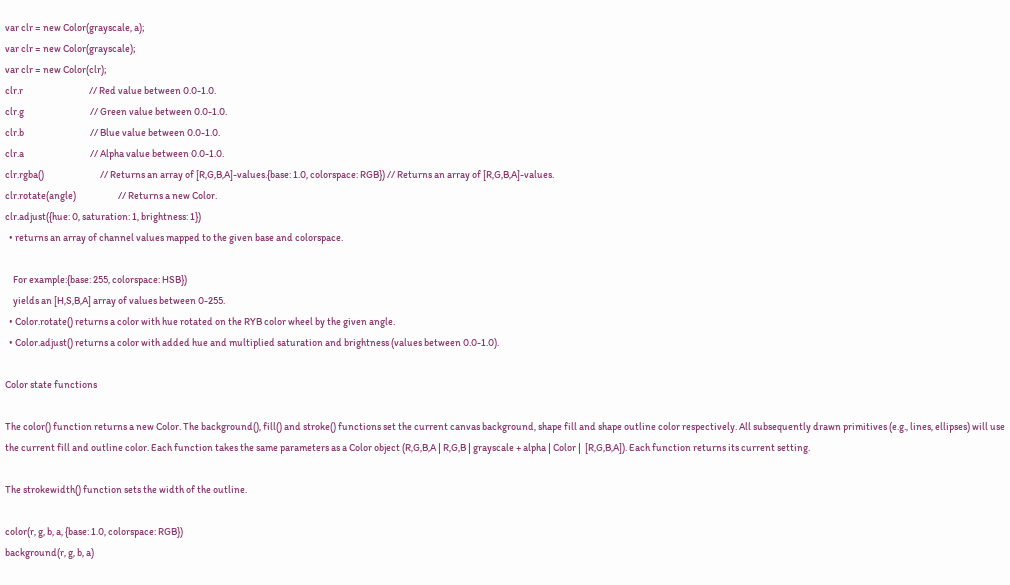var clr = new Color(grayscale, a);
var clr = new Color(grayscale);
var clr = new Color(clr);
clr.r                                 // Red value between 0.0-1.0.
clr.g                                 // Green value between 0.0-1.0.
clr.b                                 // Blue value between 0.0-1.0.
clr.a                                 // Alpha value between 0.0-1.0.
clr.rgba()                            // Returns an array of [R,G,B,A]-values.{base: 1.0, colorspace: RGB}) // Returns an array of [R,G,B,A]-values.
clr.rotate(angle)                     // Returns a new Color.
clr.adjust({hue: 0, saturation: 1, brightness: 1})
  • returns an array of channel values mapped to the given base and colorspace.

    For example:{base: 255, colorspace: HSB})
    yields an [H,S,B,A] array of values between 0-255.
  • Color.rotate() returns a color with hue rotated on the RYB color wheel by the given angle.
  • Color.adjust() returns a color with added hue and multiplied saturation and brightness (values between 0.0-1.0).

Color state functions

The color() function returns a new Color. The background(), fill() and stroke() functions set the current canvas background, shape fill and shape outline color respectively. All subsequently drawn primitives (e.g., lines, ellipses) will use the current fill and outline color. Each function takes the same parameters as a Color object (R,G,B,A | R,G,B | grayscale + alpha | Color |  [R,G,B,A]). Each function returns its current setting.

The strokewidth() function sets the width of the outline.

color(r, g, b, a, {base: 1.0, colorspace: RGB})
background(r, g, b, a)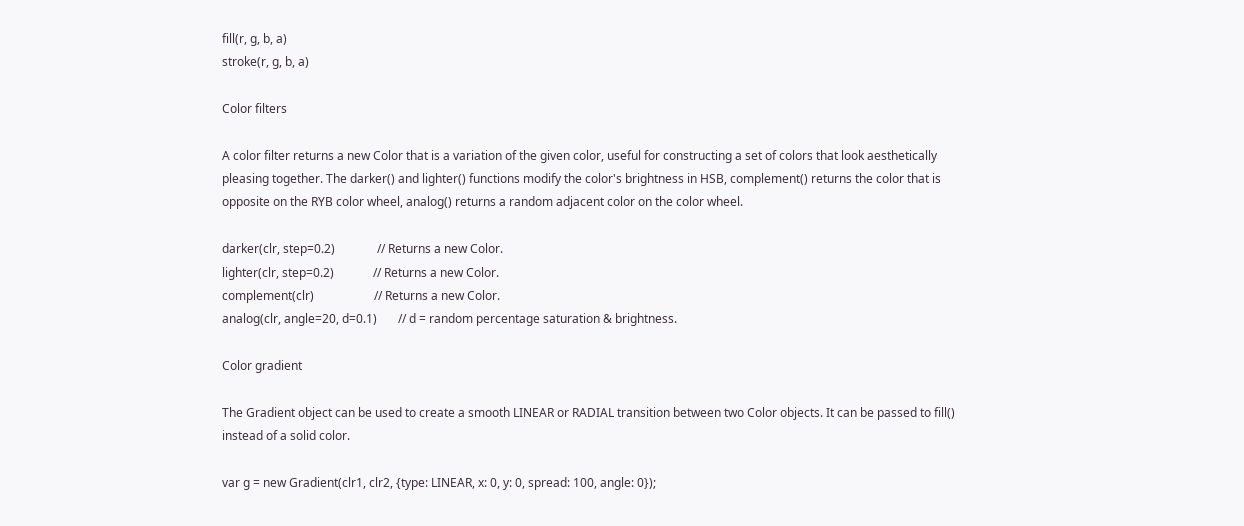fill(r, g, b, a)
stroke(r, g, b, a)

Color filters

A color filter returns a new Color that is a variation of the given color, useful for constructing a set of colors that look aesthetically pleasing together. The darker() and lighter() functions modify the color's brightness in HSB, complement() returns the color that is opposite on the RYB color wheel, analog() returns a random adjacent color on the color wheel.

darker(clr, step=0.2)              // Returns a new Color.
lighter(clr, step=0.2)             // Returns a new Color.
complement(clr)                    // Returns a new Color.
analog(clr, angle=20, d=0.1)       // d = random percentage saturation & brightness.

Color gradient

The Gradient object can be used to create a smooth LINEAR or RADIAL transition between two Color objects. It can be passed to fill() instead of a solid color.

var g = new Gradient(clr1, clr2, {type: LINEAR, x: 0, y: 0, spread: 100, angle: 0});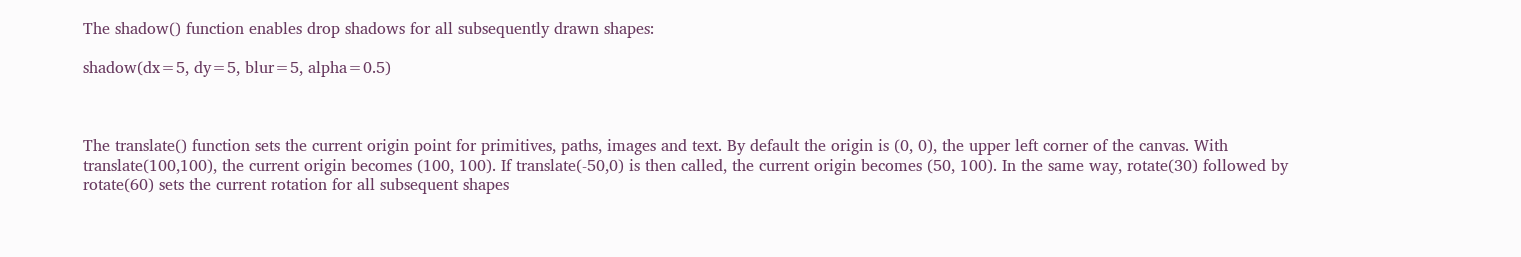The shadow() function enables drop shadows for all subsequently drawn shapes:

shadow(dx=5, dy=5, blur=5, alpha=0.5)



The translate() function sets the current origin point for primitives, paths, images and text. By default the origin is (0, 0), the upper left corner of the canvas. With translate(100,100), the current origin becomes (100, 100). If translate(-50,0) is then called, the current origin becomes (50, 100). In the same way, rotate(30) followed by rotate(60) sets the current rotation for all subsequent shapes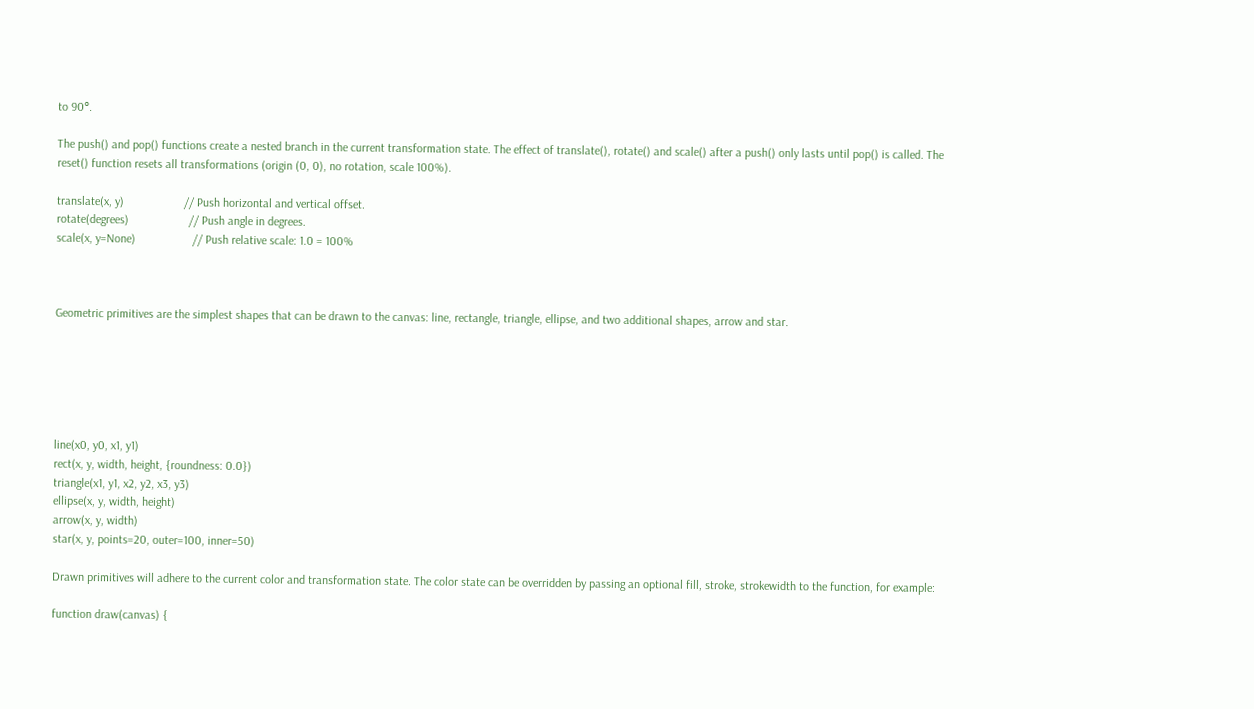to 90°.

The push() and pop() functions create a nested branch in the current transformation state. The effect of translate(), rotate() and scale() after a push() only lasts until pop() is called. The reset() function resets all transformations (origin (0, 0), no rotation, scale 100%).

translate(x, y)                    // Push horizontal and vertical offset.
rotate(degrees)                    // Push angle in degrees.
scale(x, y=None)                   // Push relative scale: 1.0 = 100%



Geometric primitives are the simplest shapes that can be drawn to the canvas: line, rectangle, triangle, ellipse, and two additional shapes, arrow and star.






line(x0, y0, x1, y1)
rect(x, y, width, height, {roundness: 0.0})
triangle(x1, y1, x2, y2, x3, y3)
ellipse(x, y, width, height)
arrow(x, y, width)
star(x, y, points=20, outer=100, inner=50)

Drawn primitives will adhere to the current color and transformation state. The color state can be overridden by passing an optional fill, stroke, strokewidth to the function, for example:

function draw(canvas) {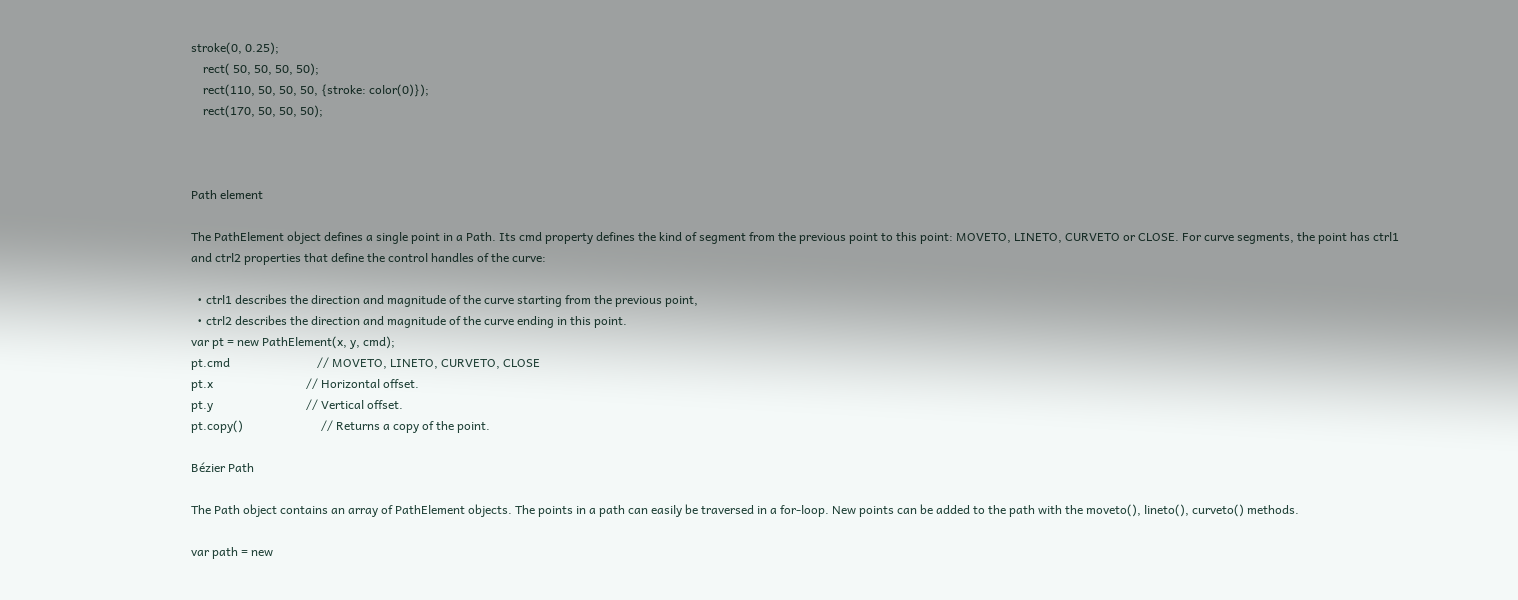stroke(0, 0.25);
    rect( 50, 50, 50, 50);
    rect(110, 50, 50, 50, {stroke: color(0)});
    rect(170, 50, 50, 50);



Path element

The PathElement object defines a single point in a Path. Its cmd property defines the kind of segment from the previous point to this point: MOVETO, LINETO, CURVETO or CLOSE. For curve segments, the point has ctrl1 and ctrl2 properties that define the control handles of the curve:

  • ctrl1 describes the direction and magnitude of the curve starting from the previous point,
  • ctrl2 describes the direction and magnitude of the curve ending in this point.
var pt = new PathElement(x, y, cmd);
pt.cmd                             // MOVETO, LINETO, CURVETO, CLOSE
pt.x                               // Horizontal offset.
pt.y                               // Vertical offset.
pt.copy()                          // Returns a copy of the point.

Bézier Path

The Path object contains an array of PathElement objects. The points in a path can easily be traversed in a for-loop. New points can be added to the path with the moveto(), lineto(), curveto() methods.

var path = new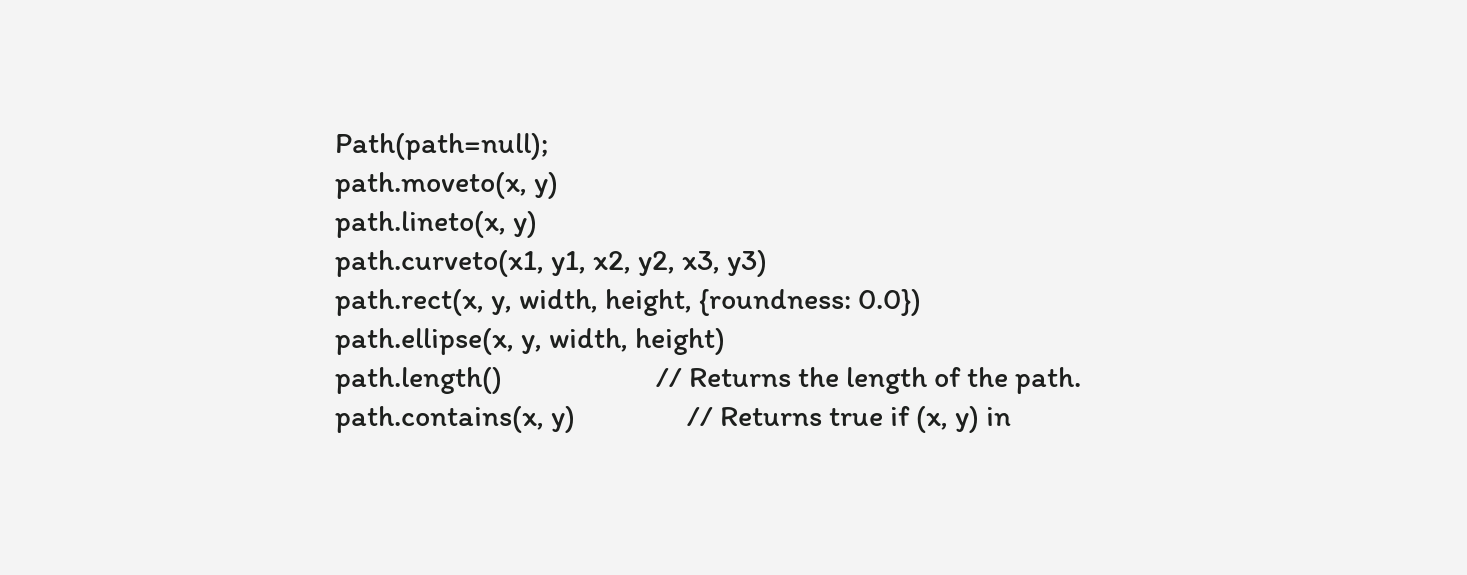Path(path=null);
path.moveto(x, y)
path.lineto(x, y)
path.curveto(x1, y1, x2, y2, x3, y3)
path.rect(x, y, width, height, {roundness: 0.0})
path.ellipse(x, y, width, height)
path.length()                      // Returns the length of the path.
path.contains(x, y)                // Returns true if (x, y) in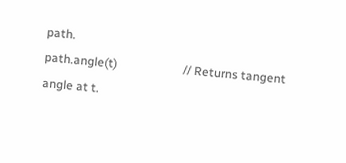path.
path.angle(t)                      // Returns tangent angle at t.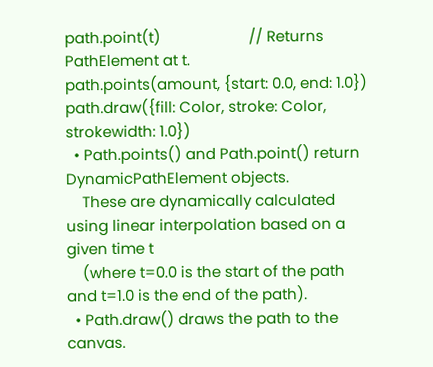path.point(t)                      // Returns PathElement at t.
path.points(amount, {start: 0.0, end: 1.0})
path.draw({fill: Color, stroke: Color, strokewidth: 1.0})
  • Path.points() and Path.point() return DynamicPathElement objects.
    These are dynamically calculated using linear interpolation based on a given time t
    (where t=0.0 is the start of the path and t=1.0 is the end of the path).
  • Path.draw() draws the path to the canvas.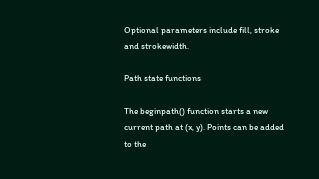Optional parameters include fill, stroke and strokewidth.

Path state functions

The beginpath() function starts a new current path at (x, y). Points can be added to the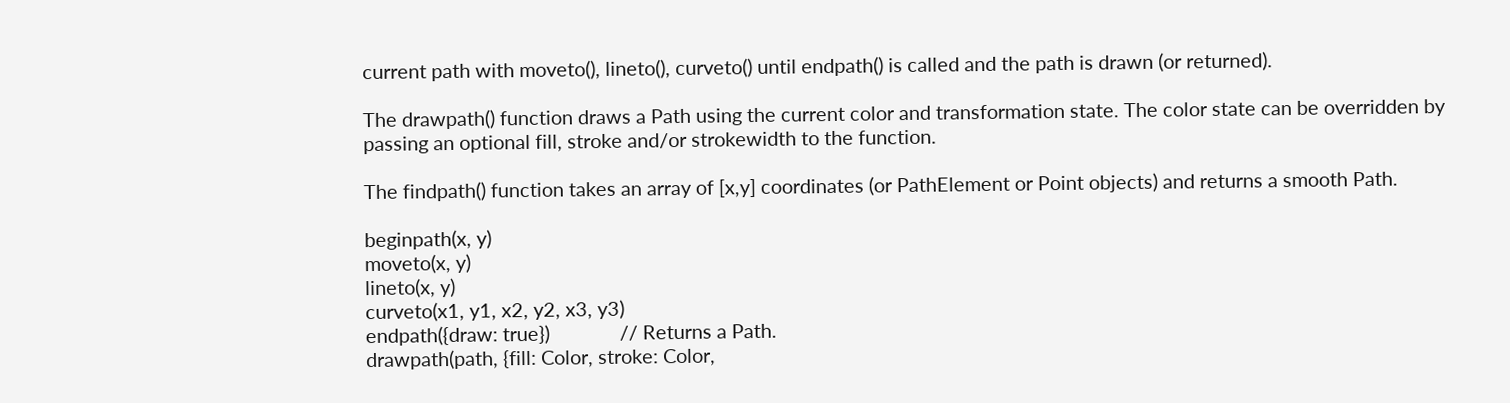current path with moveto(), lineto(), curveto() until endpath() is called and the path is drawn (or returned).

The drawpath() function draws a Path using the current color and transformation state. The color state can be overridden by passing an optional fill, stroke and/or strokewidth to the function.

The findpath() function takes an array of [x,y] coordinates (or PathElement or Point objects) and returns a smooth Path.

beginpath(x, y)
moveto(x, y)
lineto(x, y)
curveto(x1, y1, x2, y2, x3, y3)
endpath({draw: true})              // Returns a Path.
drawpath(path, {fill: Color, stroke: Color,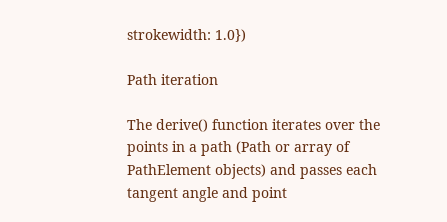strokewidth: 1.0})

Path iteration

The derive() function iterates over the points in a path (Path or array of PathElement objects) and passes each tangent angle and point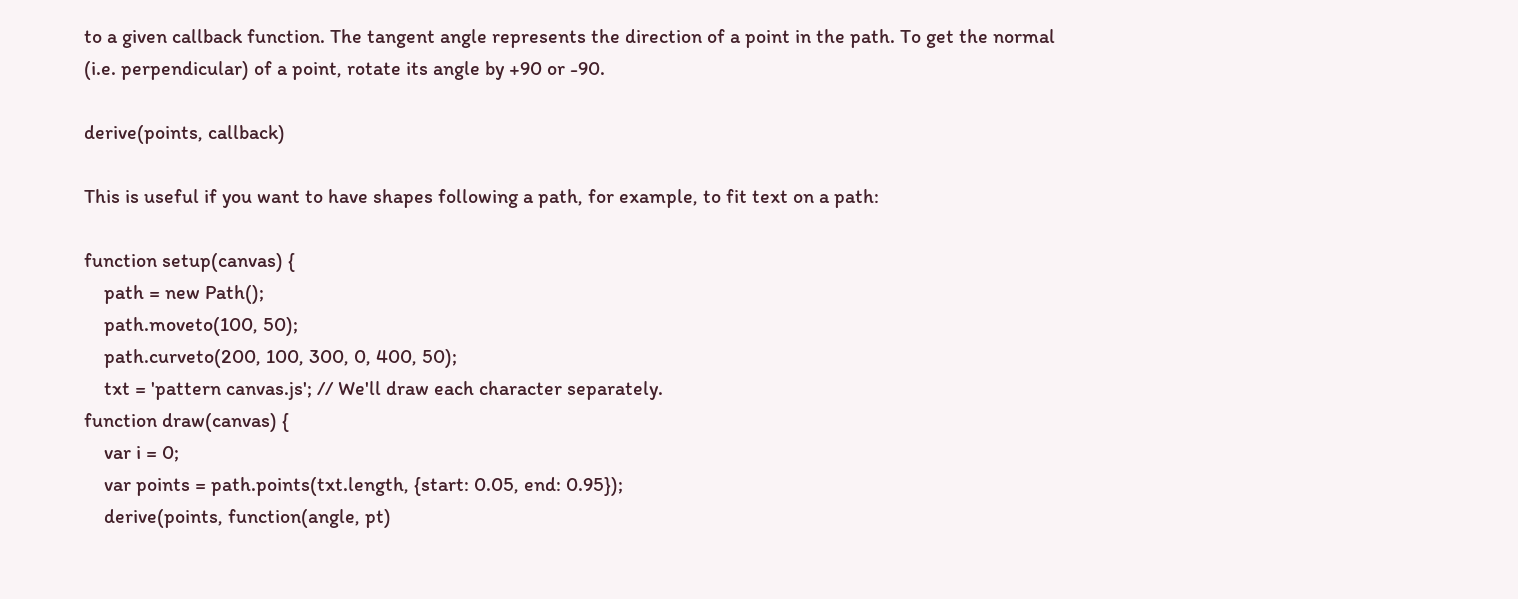to a given callback function. The tangent angle represents the direction of a point in the path. To get the normal (i.e. perpendicular) of a point, rotate its angle by +90 or -90.

derive(points, callback)

This is useful if you want to have shapes following a path, for example, to fit text on a path:

function setup(canvas) {
    path = new Path();
    path.moveto(100, 50);
    path.curveto(200, 100, 300, 0, 400, 50);
    txt = 'pattern canvas.js'; // We'll draw each character separately.
function draw(canvas) {
    var i = 0;
    var points = path.points(txt.length, {start: 0.05, end: 0.95});
    derive(points, function(angle, pt)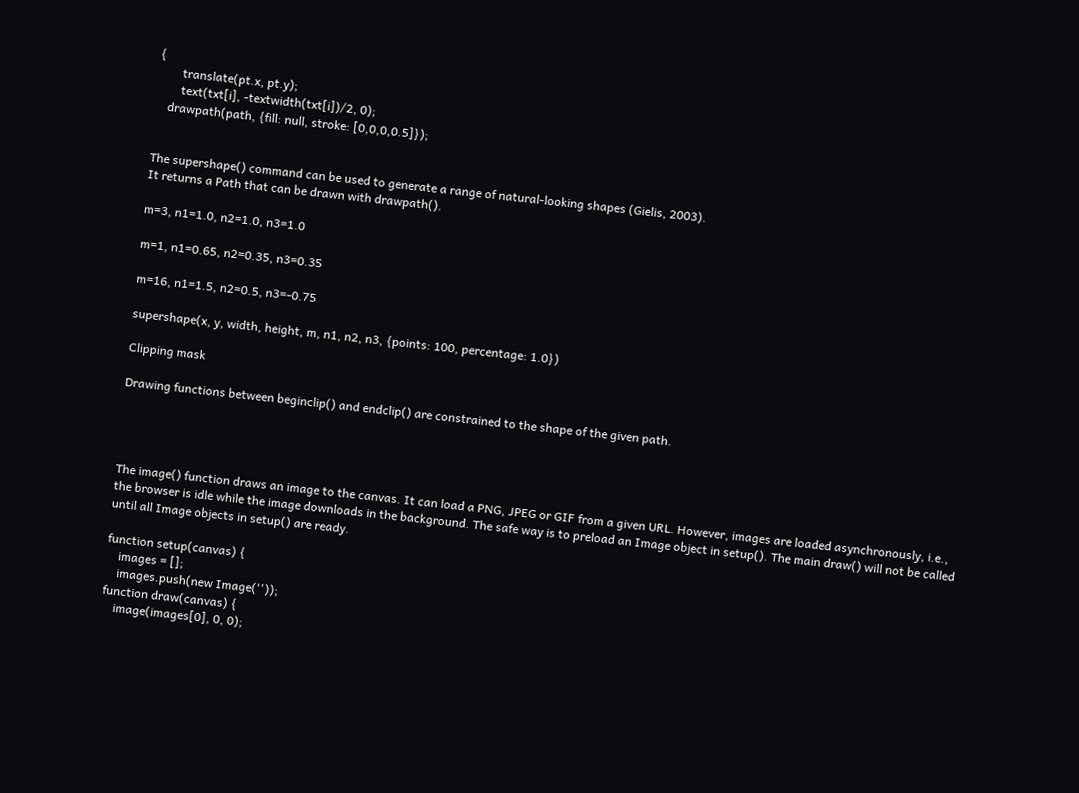{
        translate(pt.x, pt.y);
        text(txt[i], -textwidth(txt[i])/2, 0);
    drawpath(path, {fill: null, stroke: [0,0,0,0.5]});


The supershape() command can be used to generate a range of natural-looking shapes (Gielis, 2003).
It returns a Path that can be drawn with drawpath().

m=3, n1=1.0, n2=1.0, n3=1.0

m=1, n1=0.65, n2=0.35, n3=0.35

m=16, n1=1.5, n2=0.5, n3=-0.75

supershape(x, y, width, height, m, n1, n2, n3, {points: 100, percentage: 1.0})

Clipping mask

Drawing functions between beginclip() and endclip() are constrained to the shape of the given path.




The image() function draws an image to the canvas. It can load a PNG, JPEG or GIF from a given URL. However, images are loaded asynchronously, i.e., the browser is idle while the image downloads in the background. The safe way is to preload an Image object in setup(). The main draw() will not be called until all Image objects in setup() are ready.

function setup(canvas) {
    images = [];
    images.push(new Image(''));
function draw(canvas) {
    image(images[0], 0, 0);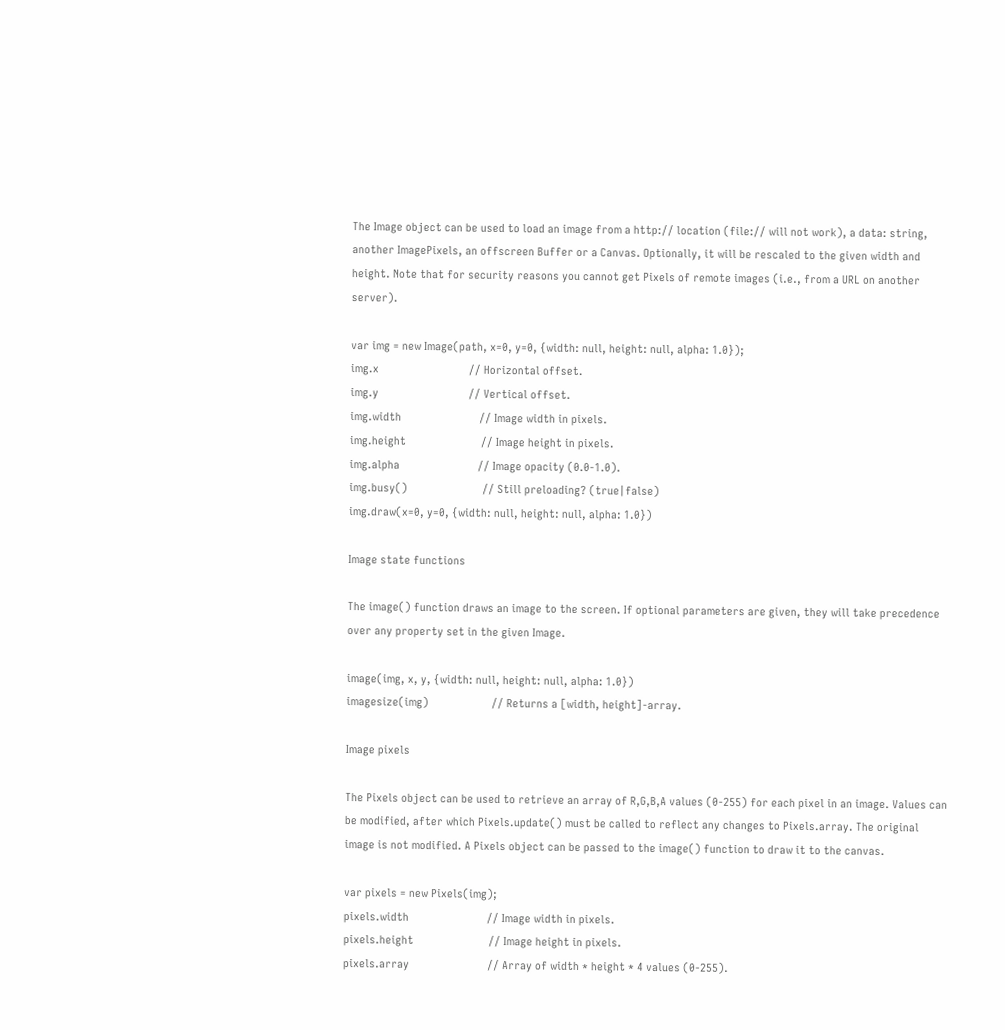The Image object can be used to load an image from a http:// location (file:// will not work), a data: string, another ImagePixels, an offscreen Buffer or a Canvas. Optionally, it will be rescaled to the given width and height. Note that for security reasons you cannot get Pixels of remote images (i.e., from a URL on another server).

var img = new Image(path, x=0, y=0, {width: null, height: null, alpha: 1.0});
img.x                              // Horizontal offset.
img.y                              // Vertical offset.
img.width                          // Image width in pixels.
img.height                         // Image height in pixels.
img.alpha                          // Image opacity (0.0-1.0).
img.busy()                         // Still preloading? (true|false)
img.draw(x=0, y=0, {width: null, height: null, alpha: 1.0})

Image state functions

The image() function draws an image to the screen. If optional parameters are given, they will take precedence over any property set in the given Image.

image(img, x, y, {width: null, height: null, alpha: 1.0})
imagesize(img)                     // Returns a [width, height]-array.

Image pixels

The Pixels object can be used to retrieve an array of R,G,B,A values (0-255) for each pixel in an image. Values can be modified, after which Pixels.update() must be called to reflect any changes to Pixels.array. The original image is not modified. A Pixels object can be passed to the image() function to draw it to the canvas.

var pixels = new Pixels(img);
pixels.width                          // Image width in pixels.
pixels.height                         // Image height in pixels.
pixels.array                          // Array of width * height * 4 values (0-255).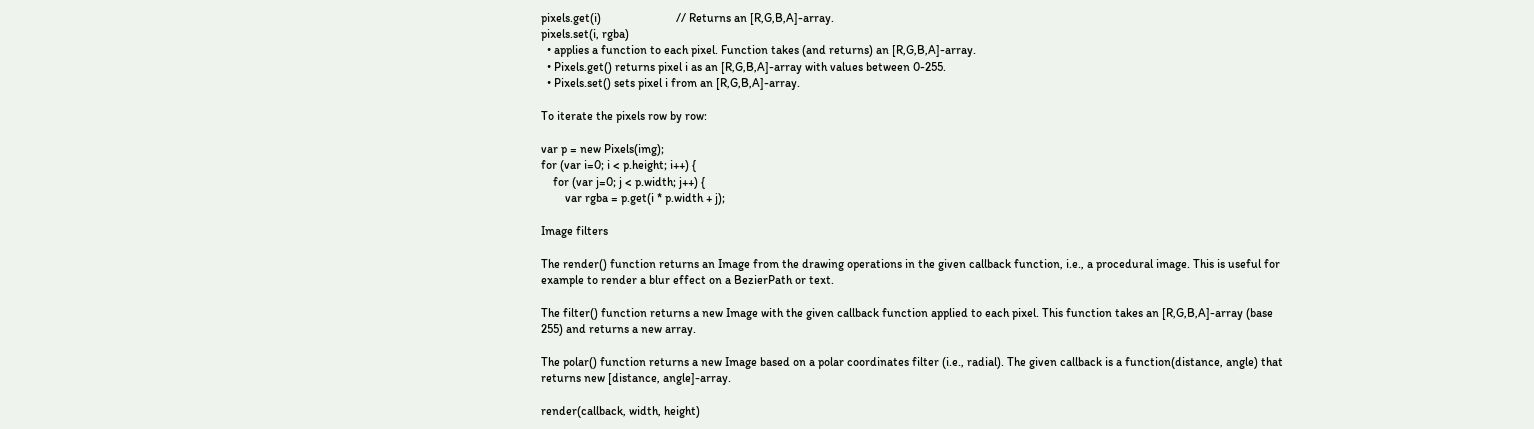pixels.get(i)                         // Returns an [R,G,B,A]-array.
pixels.set(i, rgba)
  • applies a function to each pixel. Function takes (and returns) an [R,G,B,A]-array.
  • Pixels.get() returns pixel i as an [R,G,B,A]-array with values between 0-255.
  • Pixels.set() sets pixel i from an [R,G,B,A]-array.

To iterate the pixels row by row:

var p = new Pixels(img);
for (var i=0; i < p.height; i++) {
    for (var j=0; j < p.width; j++) {
        var rgba = p.get(i * p.width + j);

Image filters

The render() function returns an Image from the drawing operations in the given callback function, i.e., a procedural image. This is useful for example to render a blur effect on a BezierPath or text.

The filter() function returns a new Image with the given callback function applied to each pixel. This function takes an [R,G,B,A]-array (base 255) and returns a new array.

The polar() function returns a new Image based on a polar coordinates filter (i.e., radial). The given callback is a function(distance, angle) that returns new [distance, angle]-array.

render(callback, width, height)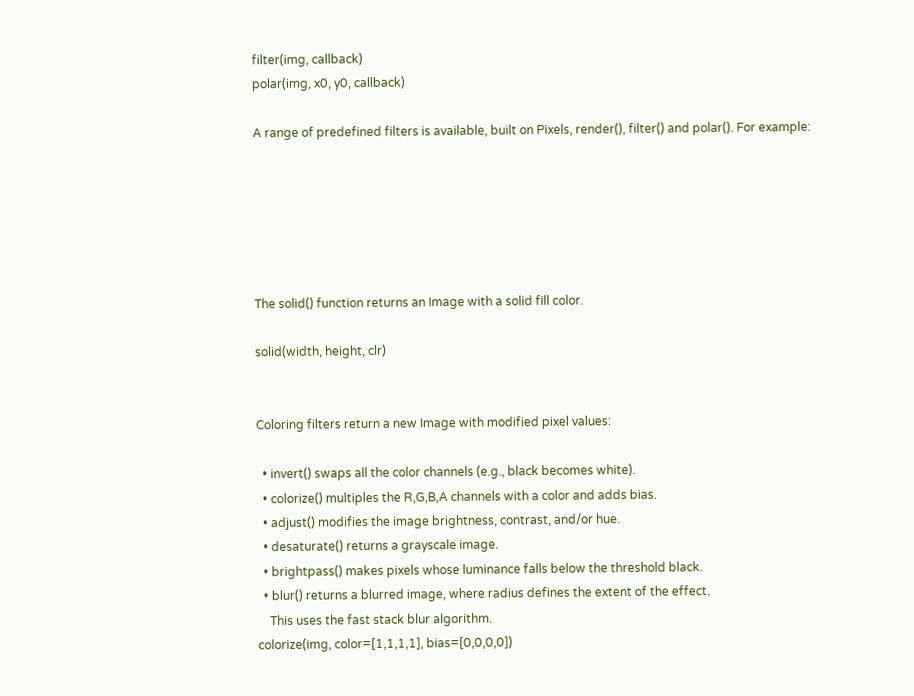filter(img, callback)
polar(img, x0, y0, callback)

A range of predefined filters is available, built on Pixels, render(), filter() and polar(). For example:






The solid() function returns an Image with a solid fill color.

solid(width, height, clr)


Coloring filters return a new Image with modified pixel values:

  • invert() swaps all the color channels (e.g., black becomes white).
  • colorize() multiples the R,G,B,A channels with a color and adds bias.
  • adjust() modifies the image brightness, contrast, and/or hue.
  • desaturate() returns a grayscale image.
  • brightpass() makes pixels whose luminance falls below the threshold black.
  • blur() returns a blurred image, where radius defines the extent of the effect.
    This uses the fast stack blur algorithm.
colorize(img, color=[1,1,1,1], bias=[0,0,0,0])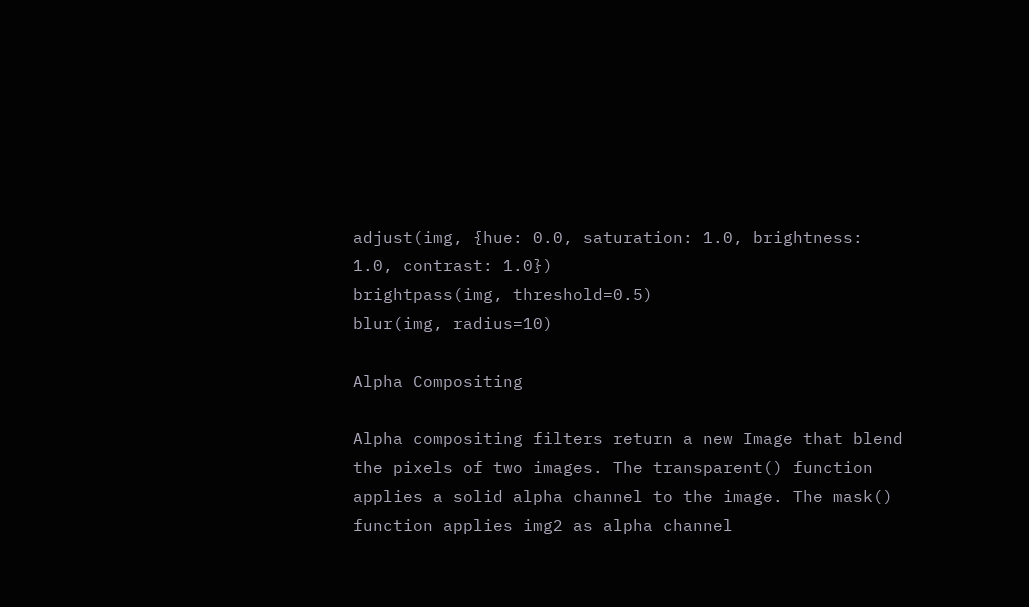adjust(img, {hue: 0.0, saturation: 1.0, brightness: 1.0, contrast: 1.0})
brightpass(img, threshold=0.5)
blur(img, radius=10)

Alpha Compositing

Alpha compositing filters return a new Image that blend the pixels of two images. The transparent() function applies a solid alpha channel to the image. The mask() function applies img2 as alpha channel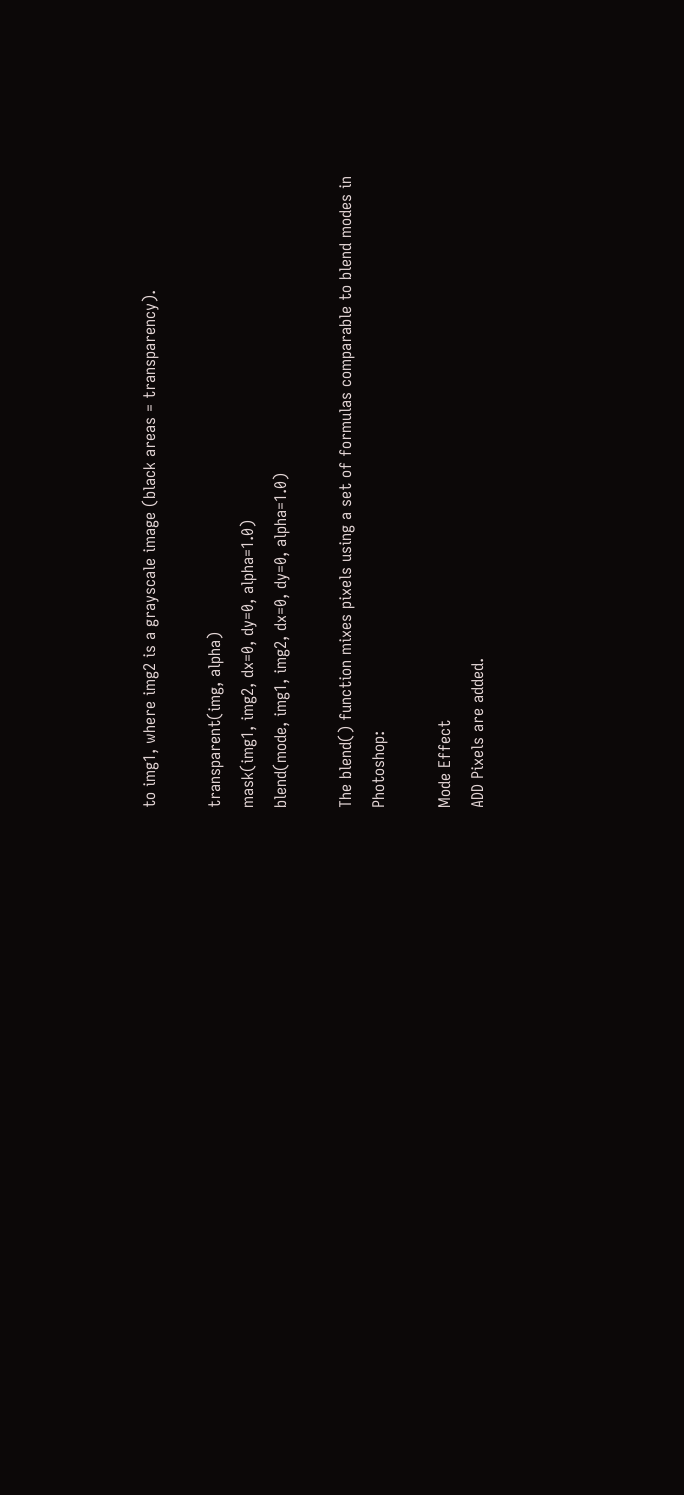to img1, where img2 is a grayscale image (black areas = transparency).

transparent(img, alpha)
mask(img1, img2, dx=0, dy=0, alpha=1.0)
blend(mode, img1, img2, dx=0, dy=0, alpha=1.0)

The blend() function mixes pixels using a set of formulas comparable to blend modes in Photoshop:

Mode Effect
ADD Pixels are added.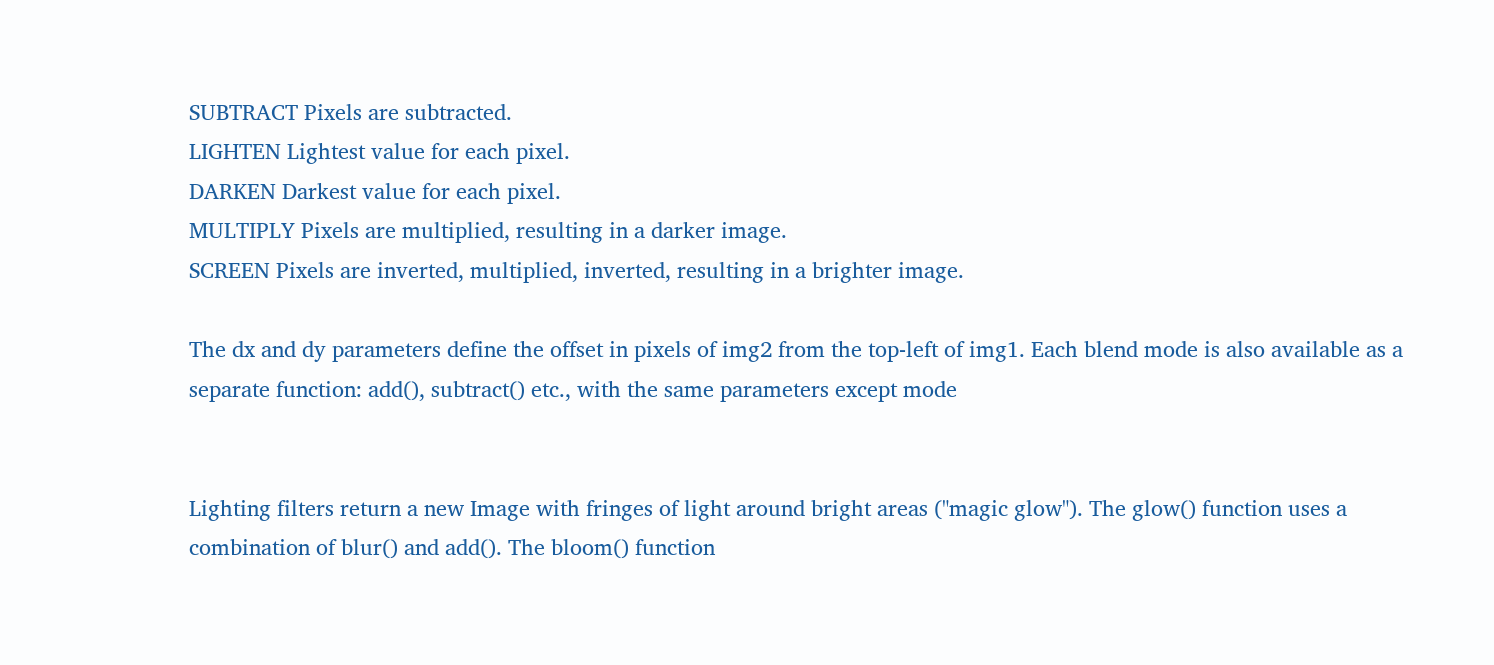SUBTRACT Pixels are subtracted.
LIGHTEN Lightest value for each pixel.
DARKEN Darkest value for each pixel.
MULTIPLY Pixels are multiplied, resulting in a darker image.
SCREEN Pixels are inverted, multiplied, inverted, resulting in a brighter image.

The dx and dy parameters define the offset in pixels of img2 from the top-left of img1. Each blend mode is also available as a separate function: add(), subtract() etc., with the same parameters except mode


Lighting filters return a new Image with fringes of light around bright areas ("magic glow"). The glow() function uses a combination of blur() and add(). The bloom() function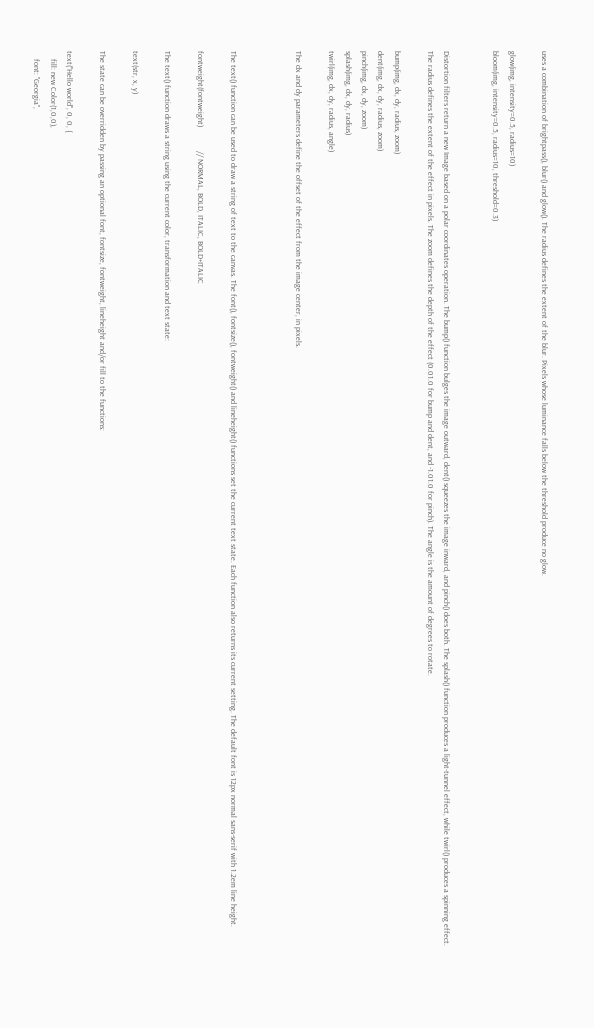uses a combination of brightpass(), blur() and glow(). The radius defines the extent of the blur. Pixels whose luminance falls below the threshold produce no glow.

glow(img, intensity=0.5, radius=10)
bloom(img, intensity=0.5, radius=10, threshold=0.3)


Distortion filters return a new Image based on a polar coordinates operation. The bump() function bulges the image outward, dent() squeezes the image inward, and pinch() does both. The splash() function produces a light-tunnel effect, while twirl() produces a spinning effect. The radius defines the extent of the effect in pixels. The zoom defines the depth of the effect (0.01.0 for bump and dent, and -1.01.0 for pinch). The angle is the amount of degrees to rotate.

bump(img, dx, dy, radius, zoom)
dent(img, dx, dy, radius, zoom)
pinch(img, dx, dy, zoom)
splash(img, dx, dy, radius)
twirl(img, dx, dy, radius, angle)

The dx and dy parameters define the offset of the effect from the image center, in pixels.



The text() function can be used to draw a string of text to the canvas. The font(), fontsize(), fontweight() and lineheight() functions set the current text state. Each function also returns its current setting. The default font is 12px normal sans-serif with 1.2em line height.

fontweight(fontweight)            // NORMAL, BOLD, ITALIC, BOLD+ITALIC

The text() function draws a string using the current color, transformation and text state:

text(str, x, y)

The state can be overridden by passing an optional font, fontsize, fontweight, lineheight and/or fill to the functions:

text("Hello world", 0, 0, {
    fill: new Color(1,0,0),
    font: "Georgia",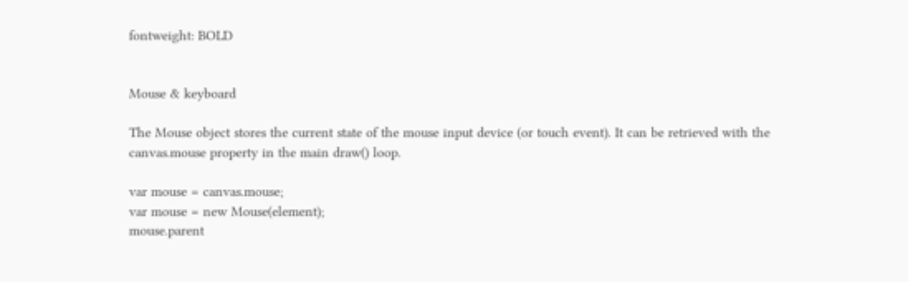fontweight: BOLD


Mouse & keyboard

The Mouse object stores the current state of the mouse input device (or touch event). It can be retrieved with the canvas.mouse property in the main draw() loop.

var mouse = canvas.mouse;
var mouse = new Mouse(element);
mouse.parent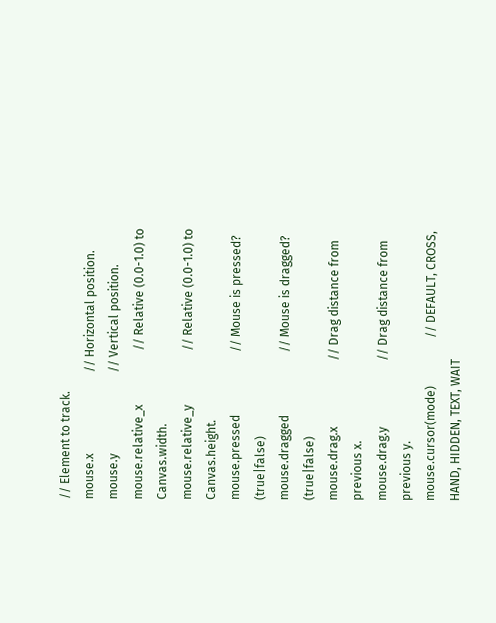// Element to track.
mouse.x                           // Horizontal position.
mouse.y                           // Vertical position.
mouse.relative_x                  // Relative (0.0-1.0) to Canvas.width.
mouse.relative_y                  // Relative (0.0-1.0) to Canvas.height.
mouse.pressed                     // Mouse is pressed? (true|false)
mouse.dragged                     // Mouse is dragged? (true|false)
mouse.drag.x                      // Drag distance from previous x.
mouse.drag.y                      // Drag distance from previous y.
mouse.cursor(mode)                // DEFAULT, CROSS, HAND, HIDDEN, TEXT, WAIT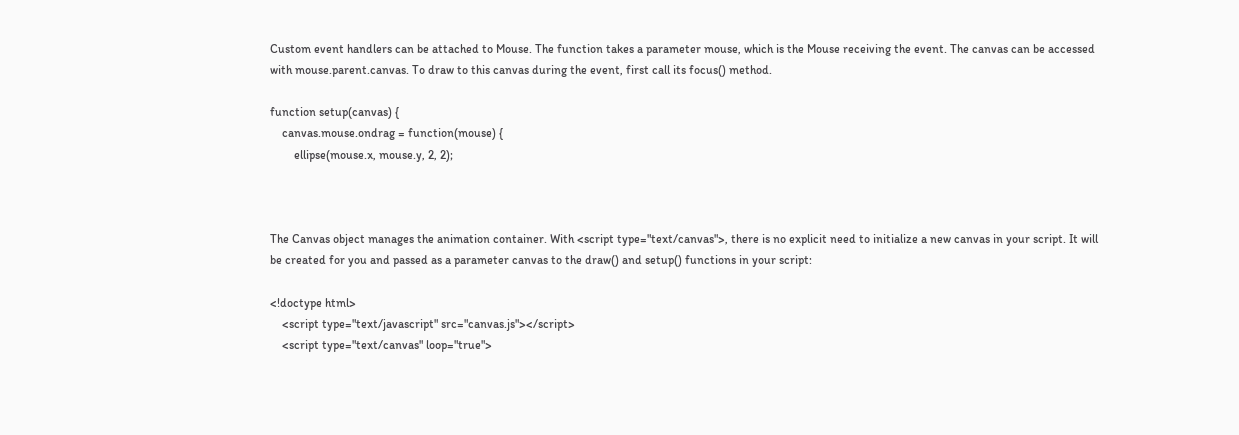Custom event handlers can be attached to Mouse. The function takes a parameter mouse, which is the Mouse receiving the event. The canvas can be accessed with mouse.parent.canvas. To draw to this canvas during the event, first call its focus() method.

function setup(canvas) {
    canvas.mouse.ondrag = function(mouse) {
        ellipse(mouse.x, mouse.y, 2, 2);



The Canvas object manages the animation container. With <script type="text/canvas">, there is no explicit need to initialize a new canvas in your script. It will be created for you and passed as a parameter canvas to the draw() and setup() functions in your script:

<!doctype html>
    <script type="text/javascript" src="canvas.js"></script>
    <script type="text/canvas" loop="true">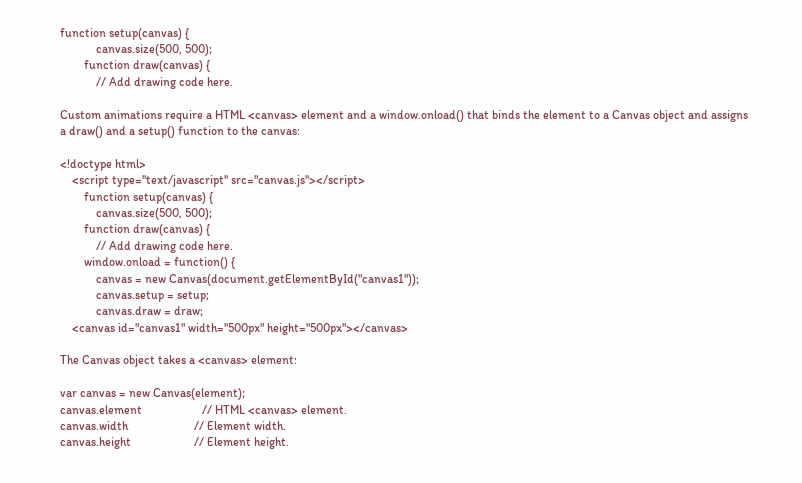function setup(canvas) {
            canvas.size(500, 500);
        function draw(canvas) {
            // Add drawing code here.

Custom animations require a HTML <canvas> element and a window.onload() that binds the element to a Canvas object and assigns a draw() and a setup() function to the canvas:

<!doctype html>
    <script type="text/javascript" src="canvas.js"></script>
        function setup(canvas) {
            canvas.size(500, 500);
        function draw(canvas) {
            // Add drawing code here.
        window.onload = function() {
            canvas = new Canvas(document.getElementById("canvas1"));
            canvas.setup = setup;
            canvas.draw = draw;
    <canvas id="canvas1" width="500px" height="500px"></canvas>

The Canvas object takes a <canvas> element:

var canvas = new Canvas(element);
canvas.element                    // HTML <canvas> element.
canvas.width                      // Element width.
canvas.height                     // Element height.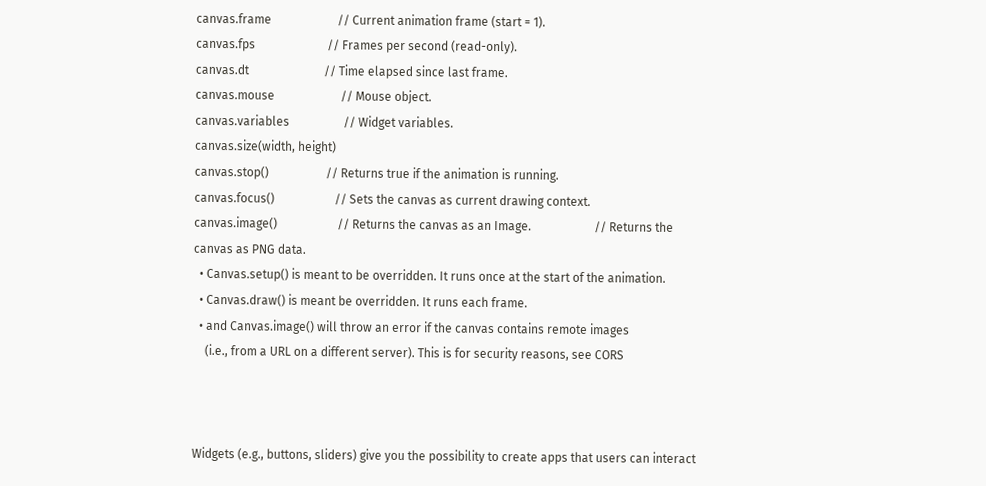canvas.frame                      // Current animation frame (start = 1).
canvas.fps                        // Frames per second (read-only).
canvas.dt                         // Time elapsed since last frame.
canvas.mouse                      // Mouse object.
canvas.variables                  // Widget variables.
canvas.size(width, height)
canvas.stop()                   // Returns true if the animation is running.
canvas.focus()                    // Sets the canvas as current drawing context.
canvas.image()                    // Returns the canvas as an Image.                     // Returns the canvas as PNG data.
  • Canvas.setup() is meant to be overridden. It runs once at the start of the animation.
  • Canvas.draw() is meant be overridden. It runs each frame.
  • and Canvas.image() will throw an error if the canvas contains remote images
    (i.e., from a URL on a different server). This is for security reasons, see CORS



Widgets (e.g., buttons, sliders) give you the possibility to create apps that users can interact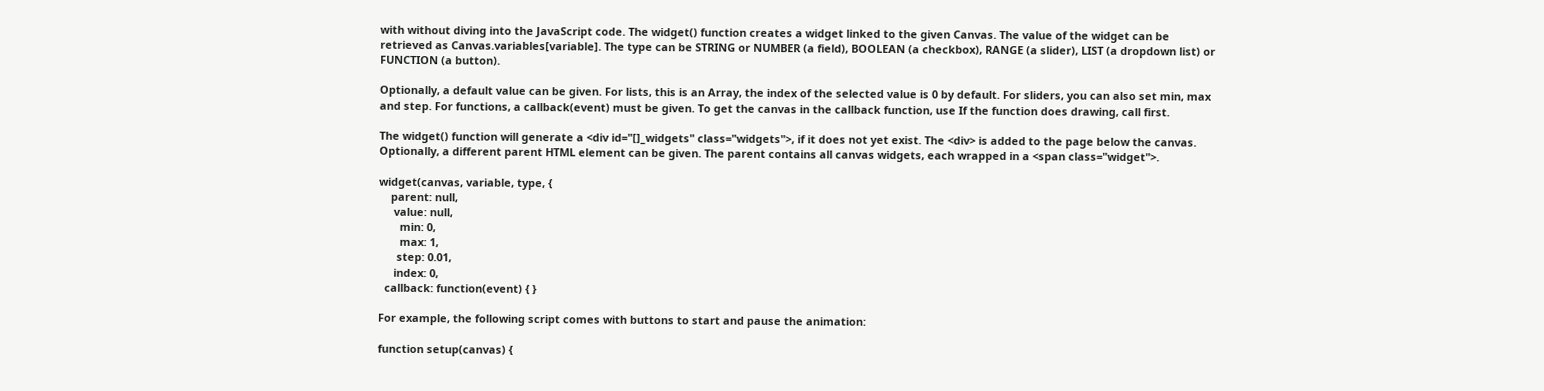with without diving into the JavaScript code. The widget() function creates a widget linked to the given Canvas. The value of the widget can be retrieved as Canvas.variables[variable]. The type can be STRING or NUMBER (a field), BOOLEAN (a checkbox), RANGE (a slider), LIST (a dropdown list) or FUNCTION (a button).

Optionally, a default value can be given. For lists, this is an Array, the index of the selected value is 0 by default. For sliders, you can also set min, max and step. For functions, a callback(event) must be given. To get the canvas in the callback function, use If the function does drawing, call first.

The widget() function will generate a <div id="[]_widgets" class="widgets">, if it does not yet exist. The <div> is added to the page below the canvas. Optionally, a different parent HTML element can be given. The parent contains all canvas widgets, each wrapped in a <span class="widget">.

widget(canvas, variable, type, {
    parent: null,
     value: null,
       min: 0,
       max: 1,
      step: 0.01,
     index: 0,
  callback: function(event) { }

For example, the following script comes with buttons to start and pause the animation:

function setup(canvas) {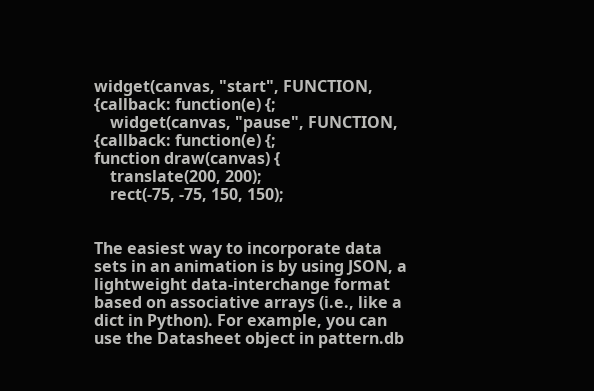widget(canvas, "start", FUNCTION, {callback: function(e) {;
    widget(canvas, "pause", FUNCTION, {callback: function(e) {;
function draw(canvas) {
    translate(200, 200);
    rect(-75, -75, 150, 150);


The easiest way to incorporate data sets in an animation is by using JSON, a lightweight data-interchange format based on associative arrays (i.e., like a dict in Python). For example, you can use the Datasheet object in pattern.db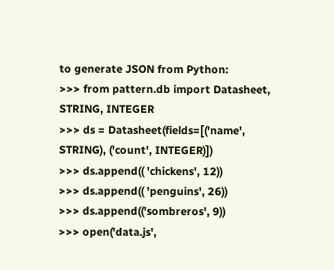to generate JSON from Python:
>>> from pattern.db import Datasheet, STRING, INTEGER
>>> ds = Datasheet(fields=[('name', STRING), ('count', INTEGER)])
>>> ds.append(( 'chickens', 12))
>>> ds.append(( 'penguins', 26))
>>> ds.append(('sombreros', 9))
>>> open('data.js',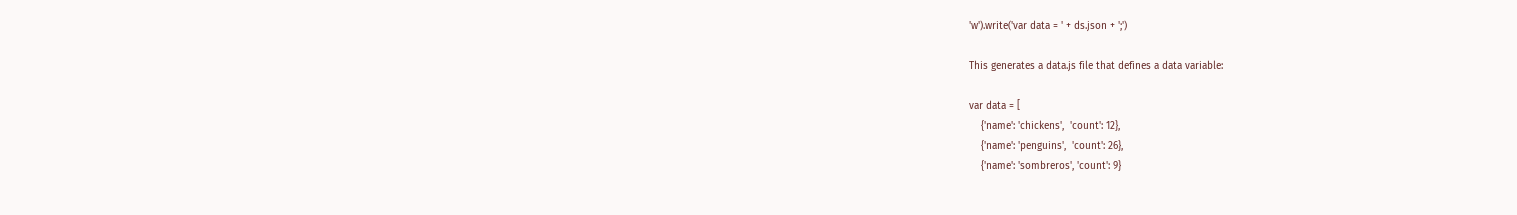'w').write('var data = ' + ds.json + ';')

This generates a data.js file that defines a data variable:

var data = [
    {'name': 'chickens',  'count': 12},
    {'name': 'penguins',  'count': 26},
    {'name': 'sombreros', 'count': 9}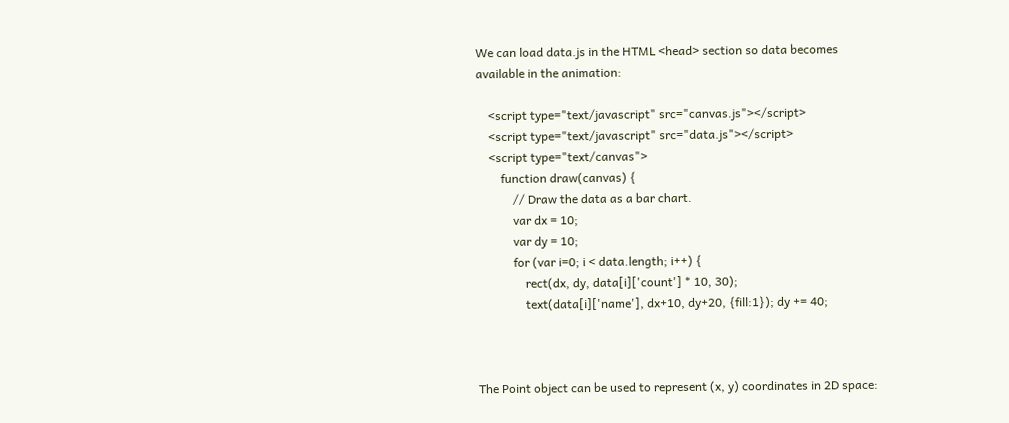We can load data.js in the HTML <head> section so data becomes available in the animation:

    <script type="text/javascript" src="canvas.js"></script>
    <script type="text/javascript" src="data.js"></script>
    <script type="text/canvas">
        function draw(canvas) {
            // Draw the data as a bar chart.
            var dx = 10;
            var dy = 10;
            for (var i=0; i < data.length; i++) {
                rect(dx, dy, data[i]['count'] * 10, 30);
                text(data[i]['name'], dx+10, dy+20, {fill:1}); dy += 40;



The Point object can be used to represent (x, y) coordinates in 2D space: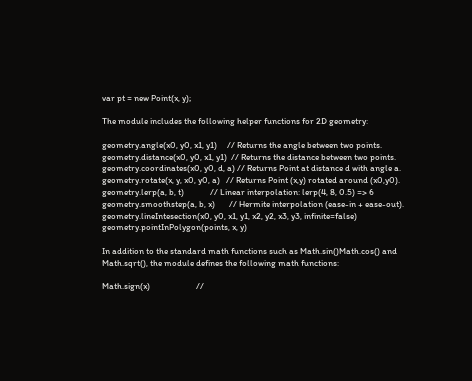var pt = new Point(x, y);

The module includes the following helper functions for 2D geometry:

geometry.angle(x0, y0, x1, y1)     // Returns the angle between two points.
geometry.distance(x0, y0, x1, y1)  // Returns the distance between two points.
geometry.coordinates(x0, y0, d, a) // Returns Point at distance d with angle a.
geometry.rotate(x, y, x0, y0, a)   // Returns Point (x,y) rotated around (x0,y0).
geometry.lerp(a, b, t)             // Linear interpolation: lerp(4, 8, 0.5) => 6
geometry.smoothstep(a, b, x)       // Hermite interpolation (ease-in + ease-out).
geometry.lineIntesection(x0, y0, x1, y1, x2, y2, x3, y3, infinite=false)
geometry.pointInPolygon(points, x, y)

In addition to the standard math functions such as Math.sin()Math.cos() and Math.sqrt(), the module defines the following math functions:

Math.sign(x)                       //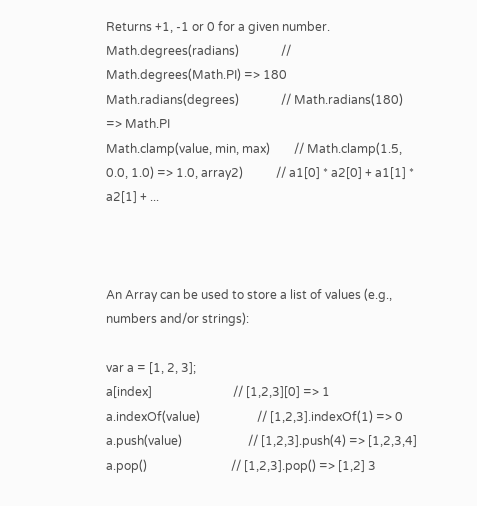Returns +1, -1 or 0 for a given number.
Math.degrees(radians)              // Math.degrees(Math.PI) => 180
Math.radians(degrees)              // Math.radians(180) => Math.PI
Math.clamp(value, min, max)        // Math.clamp(1.5, 0.0, 1.0) => 1.0, array2)           // a1[0] * a2[0] + a1[1] * a2[1] + ...



An Array can be used to store a list of values (e.g., numbers and/or strings):

var a = [1, 2, 3];
a[index]                           // [1,2,3][0] => 1
a.indexOf(value)                   // [1,2,3].indexOf(1) => 0
a.push(value)                      // [1,2,3].push(4) => [1,2,3,4]
a.pop()                            // [1,2,3].pop() => [1,2] 3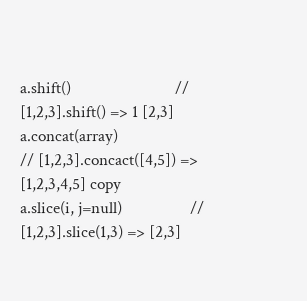a.shift()                          // [1,2,3].shift() => 1 [2,3]
a.concat(array)                    // [1,2,3].concact([4,5]) => [1,2,3,4,5] copy
a.slice(i, j=null)                 // [1,2,3].slice(1,3) => [2,3]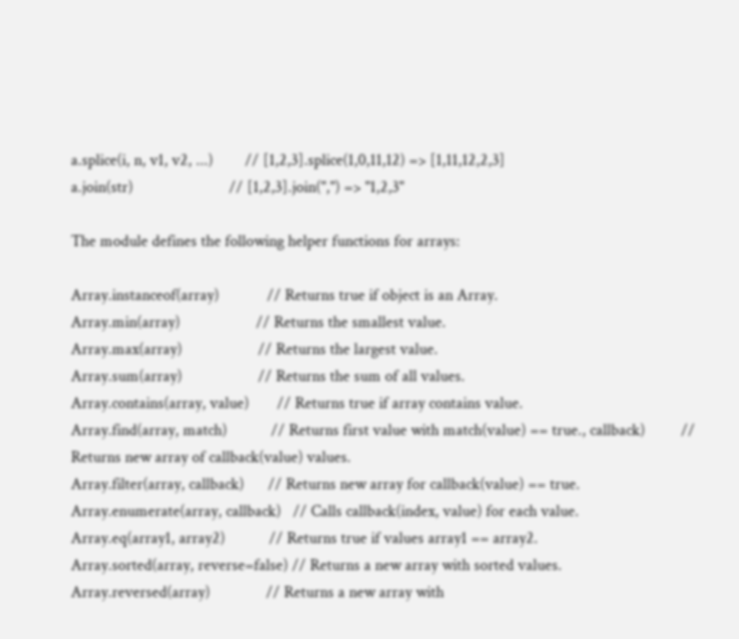a.splice(i, n, v1, v2, ...)        // [1,2,3].splice(1,0,11,12) => [1,11,12,2,3]
a.join(str)                        // [1,2,3].join(",") => "1,2,3"

The module defines the following helper functions for arrays:

Array.instanceof(array)            // Returns true if object is an Array.
Array.min(array)                   // Returns the smallest value.
Array.max(array)                   // Returns the largest value.
Array.sum(array)                   // Returns the sum of all values.
Array.contains(array, value)       // Returns true if array contains value.
Array.find(array, match)           // Returns first value with match(value) == true., callback)         // Returns new array of callback(value) values.
Array.filter(array, callback)      // Returns new array for callback(value) == true.
Array.enumerate(array, callback)   // Calls callback(index, value) for each value.
Array.eq(array1, array2)           // Returns true if values array1 == array2.
Array.sorted(array, reverse=false) // Returns a new array with sorted values.
Array.reversed(array)              // Returns a new array with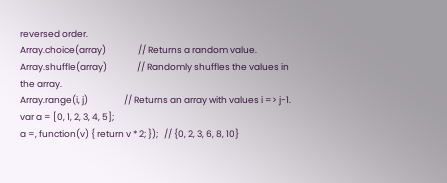reversed order.
Array.choice(array)                // Returns a random value.
Array.shuffle(array)               // Randomly shuffles the values in the array.
Array.range(i, j)                  // Returns an array with values i => j-1.
var a = [0, 1, 2, 3, 4, 5];
a =, function(v) { return v * 2; });   // {0, 2, 3, 6, 8, 10}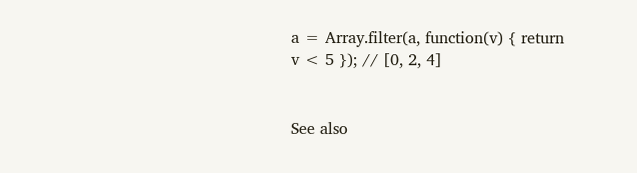a = Array.filter(a, function(v) { return v < 5 }); // [0, 2, 4]


See also